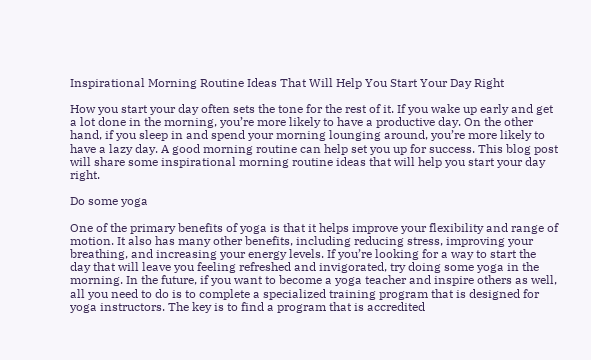Inspirational Morning Routine Ideas That Will Help You Start Your Day Right

How you start your day often sets the tone for the rest of it. If you wake up early and get a lot done in the morning, you’re more likely to have a productive day. On the other hand, if you sleep in and spend your morning lounging around, you’re more likely to have a lazy day. A good morning routine can help set you up for success. This blog post will share some inspirational morning routine ideas that will help you start your day right.

Do some yoga

One of the primary benefits of yoga is that it helps improve your flexibility and range of motion. It also has many other benefits, including reducing stress, improving your breathing, and increasing your energy levels. If you’re looking for a way to start the day that will leave you feeling refreshed and invigorated, try doing some yoga in the morning. In the future, if you want to become a yoga teacher and inspire others as well, all you need to do is to complete a specialized training program that is designed for yoga instructors. The key is to find a program that is accredited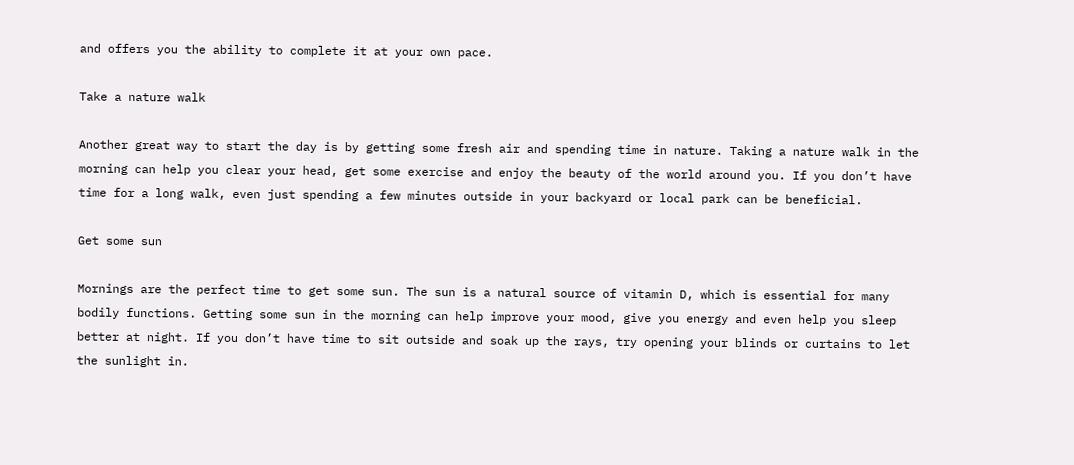and offers you the ability to complete it at your own pace.

Take a nature walk

Another great way to start the day is by getting some fresh air and spending time in nature. Taking a nature walk in the morning can help you clear your head, get some exercise and enjoy the beauty of the world around you. If you don’t have time for a long walk, even just spending a few minutes outside in your backyard or local park can be beneficial.

Get some sun

Mornings are the perfect time to get some sun. The sun is a natural source of vitamin D, which is essential for many bodily functions. Getting some sun in the morning can help improve your mood, give you energy and even help you sleep better at night. If you don’t have time to sit outside and soak up the rays, try opening your blinds or curtains to let the sunlight in.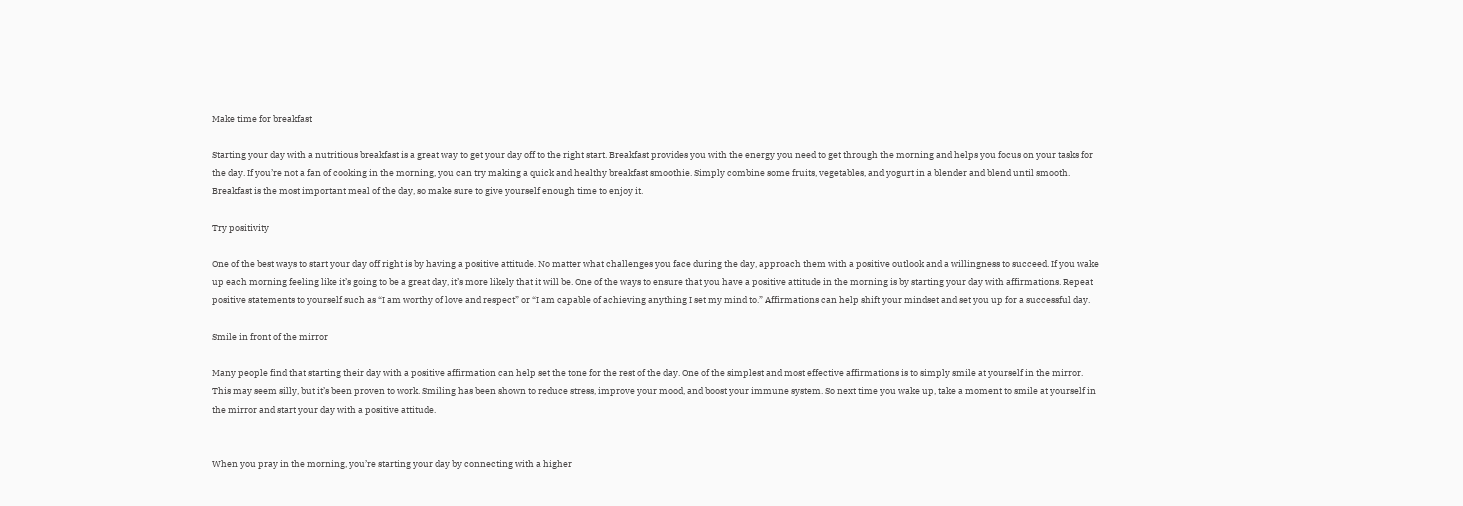Make time for breakfast

Starting your day with a nutritious breakfast is a great way to get your day off to the right start. Breakfast provides you with the energy you need to get through the morning and helps you focus on your tasks for the day. If you’re not a fan of cooking in the morning, you can try making a quick and healthy breakfast smoothie. Simply combine some fruits, vegetables, and yogurt in a blender and blend until smooth. Breakfast is the most important meal of the day, so make sure to give yourself enough time to enjoy it.

Try positivity

One of the best ways to start your day off right is by having a positive attitude. No matter what challenges you face during the day, approach them with a positive outlook and a willingness to succeed. If you wake up each morning feeling like it’s going to be a great day, it’s more likely that it will be. One of the ways to ensure that you have a positive attitude in the morning is by starting your day with affirmations. Repeat positive statements to yourself such as “I am worthy of love and respect” or “I am capable of achieving anything I set my mind to.” Affirmations can help shift your mindset and set you up for a successful day.

Smile in front of the mirror

Many people find that starting their day with a positive affirmation can help set the tone for the rest of the day. One of the simplest and most effective affirmations is to simply smile at yourself in the mirror. This may seem silly, but it’s been proven to work. Smiling has been shown to reduce stress, improve your mood, and boost your immune system. So next time you wake up, take a moment to smile at yourself in the mirror and start your day with a positive attitude.


When you pray in the morning, you’re starting your day by connecting with a higher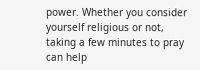power. Whether you consider yourself religious or not, taking a few minutes to pray can help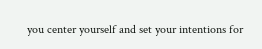you center yourself and set your intentions for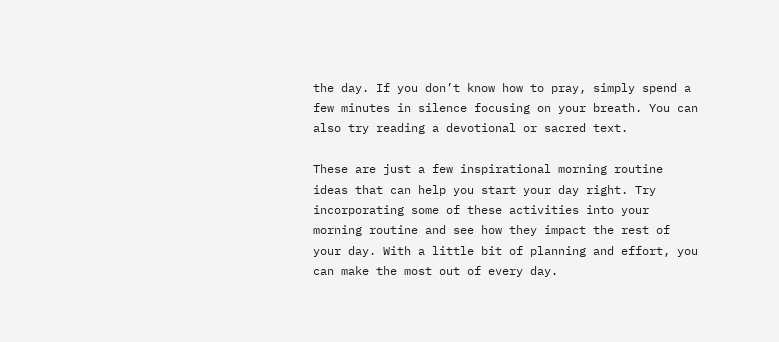the day. If you don’t know how to pray, simply spend a few minutes in silence focusing on your breath. You can also try reading a devotional or sacred text.

These are just a few inspirational morning routine ideas that can help you start your day right. Try incorporating some of these activities into your morning routine and see how they impact the rest of your day. With a little bit of planning and effort, you can make the most out of every day.